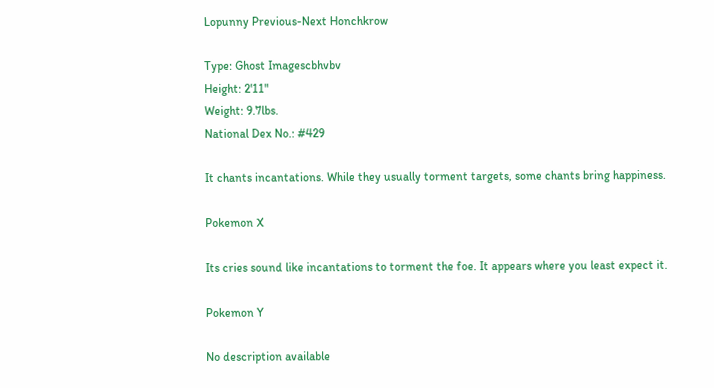Lopunny Previous-Next Honchkrow

Type: Ghost Imagescbhvbv
Height: 2'11"
Weight: 9.7lbs.
National Dex No.: #429

It chants incantations. While they usually torment targets, some chants bring happiness.

Pokemon X

Its cries sound like incantations to torment the foe. It appears where you least expect it.

Pokemon Y

No description available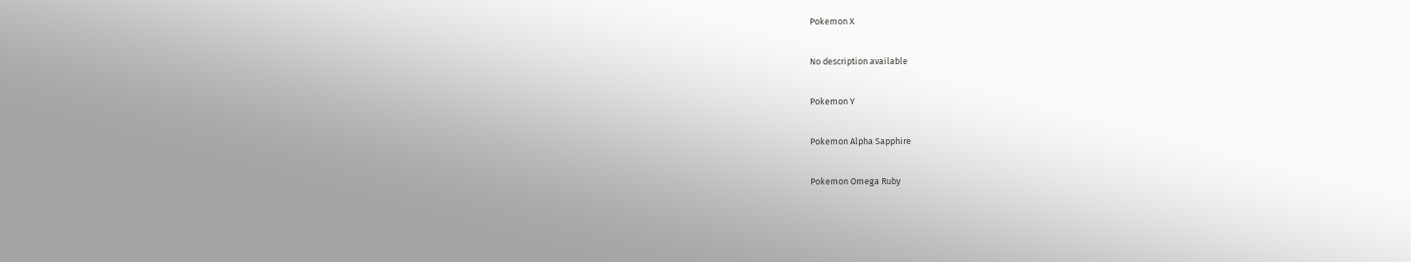Pokemon X

No description available

Pokemon Y

Pokemon Alpha Sapphire

Pokemon Omega Ruby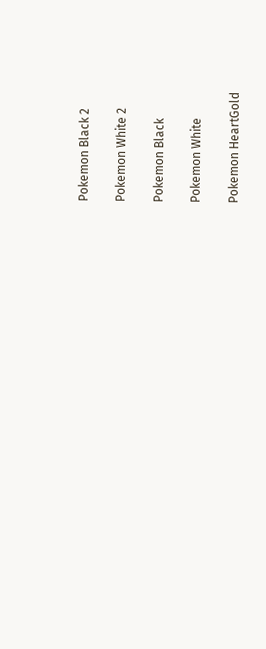Pokemon Black 2

Pokemon White 2

Pokemon Black

Pokemon White

Pokemon HeartGold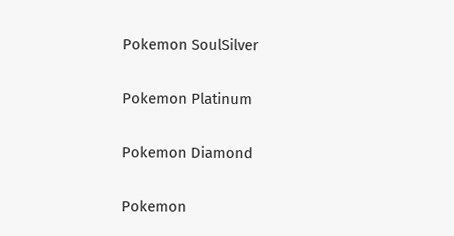Pokemon SoulSilver

Pokemon Platinum

Pokemon Diamond

Pokemon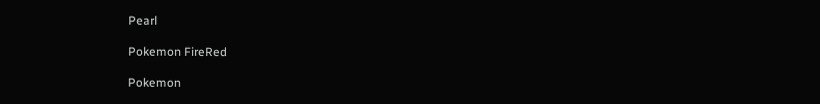Pearl

Pokemon FireRed

Pokemon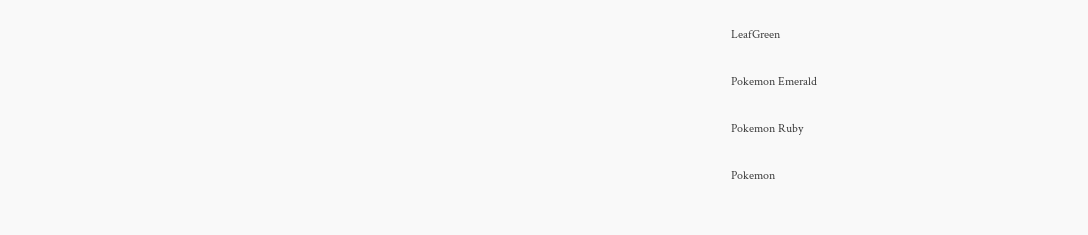LeafGreen

Pokemon Emerald

Pokemon Ruby

Pokemon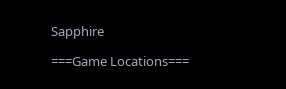Sapphire

===Game Locations===